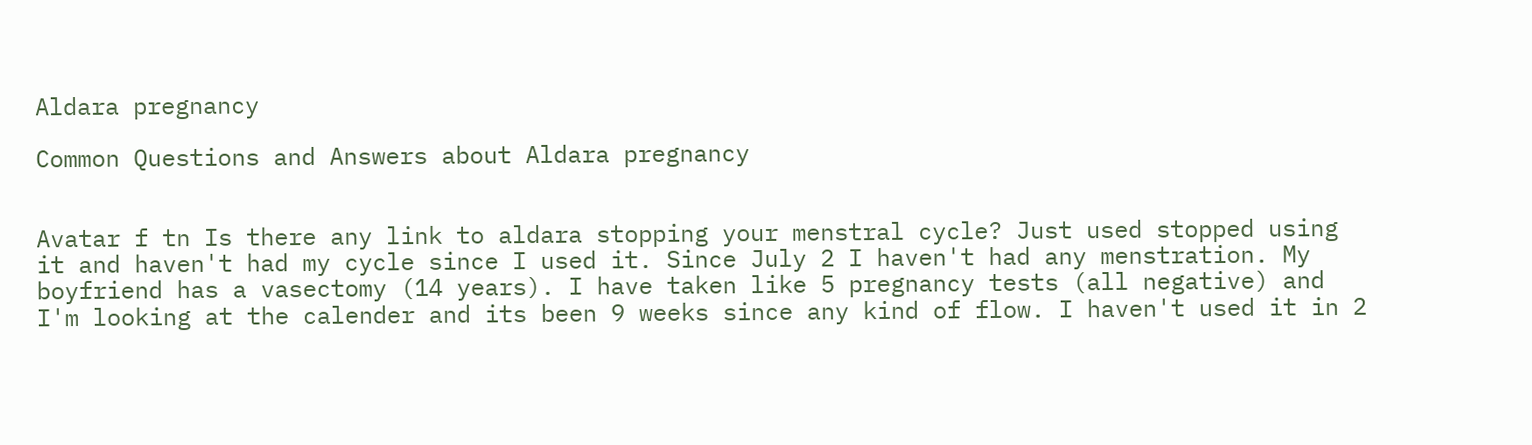Aldara pregnancy

Common Questions and Answers about Aldara pregnancy


Avatar f tn Is there any link to aldara stopping your menstral cycle? Just used stopped using it and haven't had my cycle since I used it. Since July 2 I haven't had any menstration. My boyfriend has a vasectomy (14 years). I have taken like 5 pregnancy tests (all negative) and I'm looking at the calender and its been 9 weeks since any kind of flow. I haven't used it in 2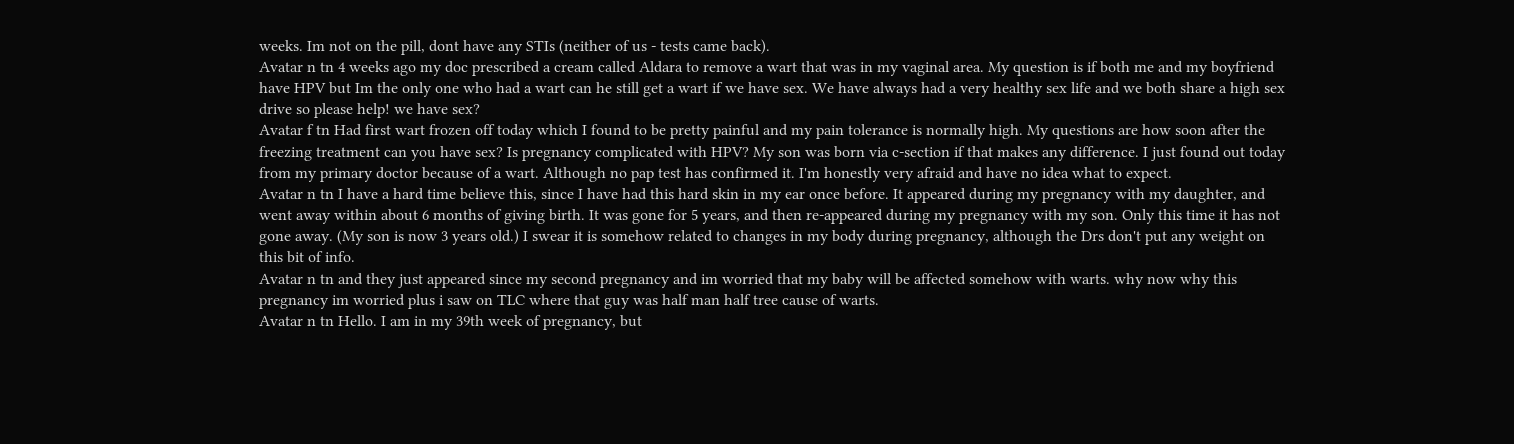weeks. Im not on the pill, dont have any STIs (neither of us - tests came back).
Avatar n tn 4 weeks ago my doc prescribed a cream called Aldara to remove a wart that was in my vaginal area. My question is if both me and my boyfriend have HPV but Im the only one who had a wart can he still get a wart if we have sex. We have always had a very healthy sex life and we both share a high sex drive so please help! we have sex?
Avatar f tn Had first wart frozen off today which I found to be pretty painful and my pain tolerance is normally high. My questions are how soon after the freezing treatment can you have sex? Is pregnancy complicated with HPV? My son was born via c-section if that makes any difference. I just found out today from my primary doctor because of a wart. Although no pap test has confirmed it. I'm honestly very afraid and have no idea what to expect.
Avatar n tn I have a hard time believe this, since I have had this hard skin in my ear once before. It appeared during my pregnancy with my daughter, and went away within about 6 months of giving birth. It was gone for 5 years, and then re-appeared during my pregnancy with my son. Only this time it has not gone away. (My son is now 3 years old.) I swear it is somehow related to changes in my body during pregnancy, although the Drs don't put any weight on this bit of info.
Avatar n tn and they just appeared since my second pregnancy and im worried that my baby will be affected somehow with warts. why now why this pregnancy im worried plus i saw on TLC where that guy was half man half tree cause of warts.
Avatar n tn Hello. I am in my 39th week of pregnancy, but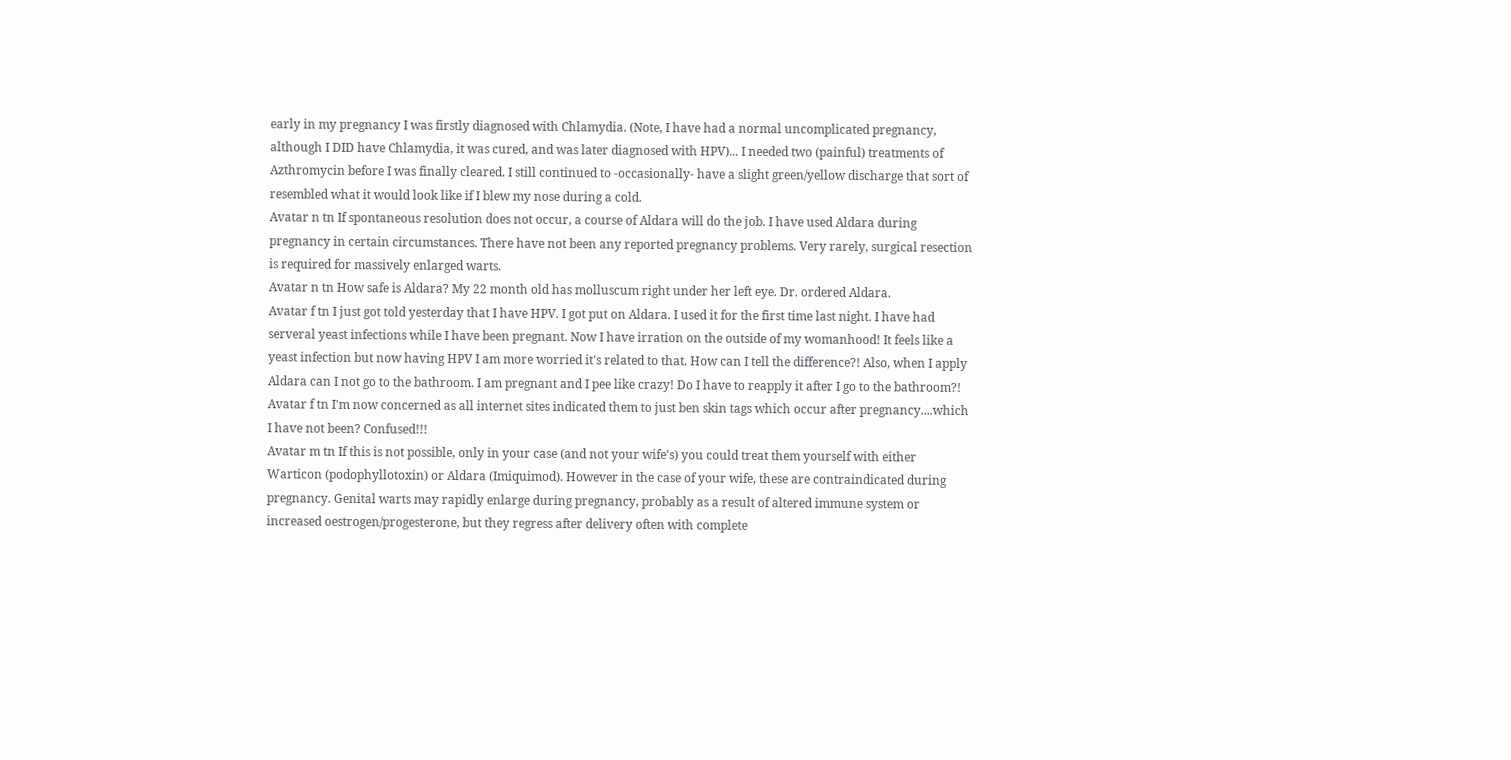early in my pregnancy I was firstly diagnosed with Chlamydia. (Note, I have had a normal uncomplicated pregnancy, although I DID have Chlamydia, it was cured, and was later diagnosed with HPV)... I needed two (painful) treatments of Azthromycin before I was finally cleared. I still continued to -occasionally- have a slight green/yellow discharge that sort of resembled what it would look like if I blew my nose during a cold.
Avatar n tn If spontaneous resolution does not occur, a course of Aldara will do the job. I have used Aldara during pregnancy in certain circumstances. There have not been any reported pregnancy problems. Very rarely, surgical resection is required for massively enlarged warts.
Avatar n tn How safe is Aldara? My 22 month old has molluscum right under her left eye. Dr. ordered Aldara.
Avatar f tn I just got told yesterday that I have HPV. I got put on Aldara. I used it for the first time last night. I have had serveral yeast infections while I have been pregnant. Now I have irration on the outside of my womanhood! It feels like a yeast infection but now having HPV I am more worried it's related to that. How can I tell the difference?! Also, when I apply Aldara can I not go to the bathroom. I am pregnant and I pee like crazy! Do I have to reapply it after I go to the bathroom?!
Avatar f tn I'm now concerned as all internet sites indicated them to just ben skin tags which occur after pregnancy....which I have not been? Confused!!!
Avatar m tn If this is not possible, only in your case (and not your wife's) you could treat them yourself with either Warticon (podophyllotoxin) or Aldara (Imiquimod). However in the case of your wife, these are contraindicated during pregnancy. Genital warts may rapidly enlarge during pregnancy, probably as a result of altered immune system or increased oestrogen/progesterone, but they regress after delivery often with complete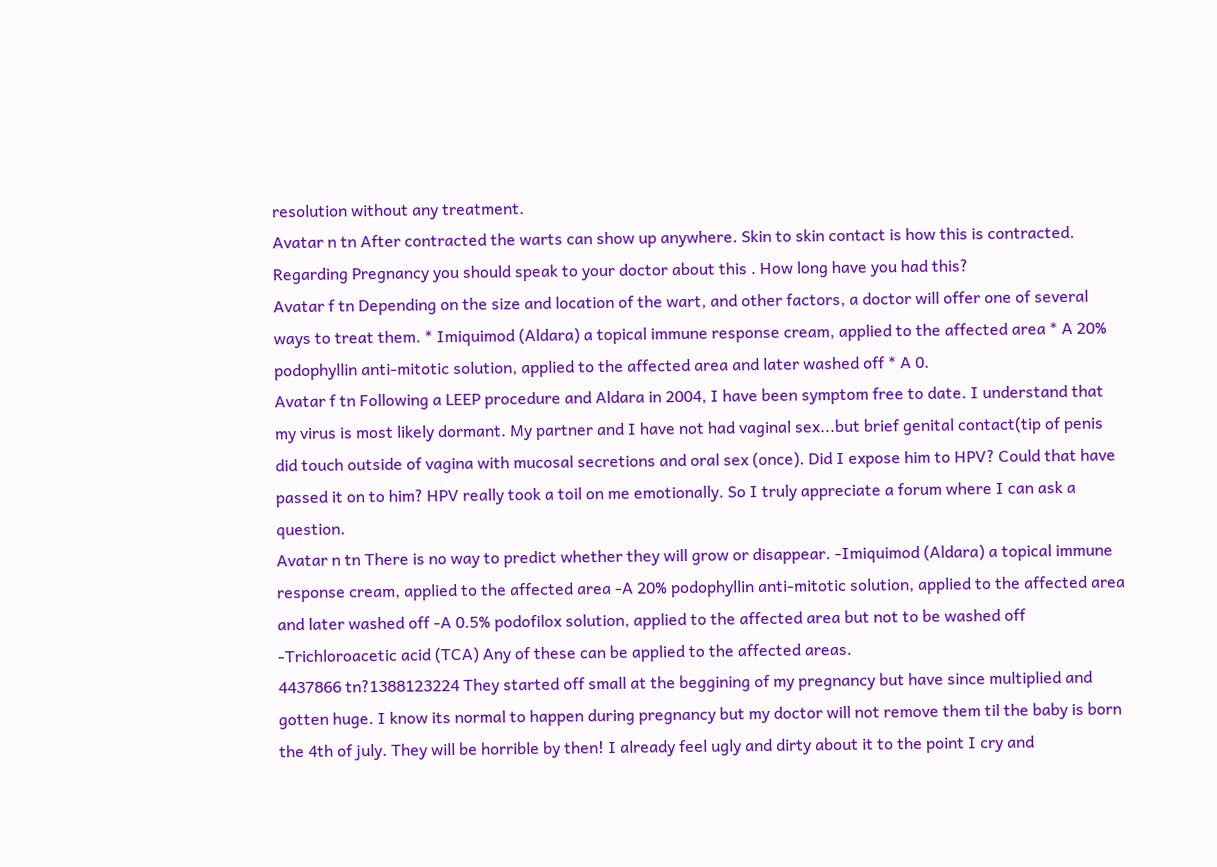resolution without any treatment.
Avatar n tn After contracted the warts can show up anywhere. Skin to skin contact is how this is contracted. Regarding Pregnancy you should speak to your doctor about this . How long have you had this?
Avatar f tn Depending on the size and location of the wart, and other factors, a doctor will offer one of several ways to treat them. * Imiquimod (Aldara) a topical immune response cream, applied to the affected area * A 20% podophyllin anti-mitotic solution, applied to the affected area and later washed off * A 0.
Avatar f tn Following a LEEP procedure and Aldara in 2004, I have been symptom free to date. I understand that my virus is most likely dormant. My partner and I have not had vaginal sex...but brief genital contact(tip of penis did touch outside of vagina with mucosal secretions and oral sex (once). Did I expose him to HPV? Could that have passed it on to him? HPV really took a toil on me emotionally. So I truly appreciate a forum where I can ask a question.
Avatar n tn There is no way to predict whether they will grow or disappear. -Imiquimod (Aldara) a topical immune response cream, applied to the affected area -A 20% podophyllin anti-mitotic solution, applied to the affected area and later washed off -A 0.5% podofilox solution, applied to the affected area but not to be washed off -Trichloroacetic acid (TCA) Any of these can be applied to the affected areas.
4437866 tn?1388123224 They started off small at the beggining of my pregnancy but have since multiplied and gotten huge. I know its normal to happen during pregnancy but my doctor will not remove them til the baby is born the 4th of july. They will be horrible by then! I already feel ugly and dirty about it to the point I cry and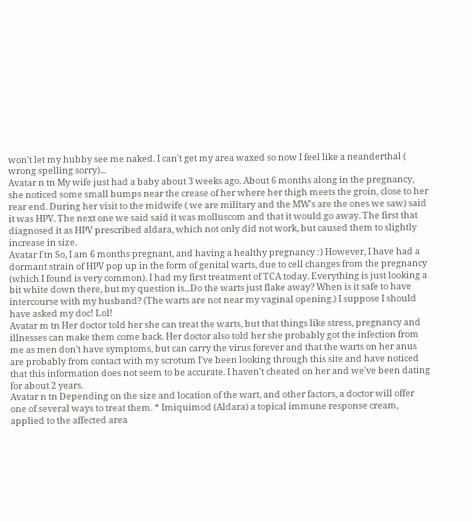won't let my hubby see me naked. I can't get my area waxed so now I feel like a neanderthal ( wrong spelling sorry)...
Avatar n tn My wife just had a baby about 3 weeks ago. About 6 months along in the pregnancy, she noticed some small bumps near the crease of her where her thigh meets the groin, close to her rear end. During her visit to the midwife ( we are military and the MW's are the ones we saw) said it was HPV. The next one we said said it was molluscom and that it would go away. The first that diagnosed it as HPV prescribed aldara, which not only did not work, but caused them to slightly increase in size.
Avatar f tn So, I am 6 months pregnant, and having a healthy pregnancy :) However, I have had a dormant strain of HPV pop up in the form of genital warts, due to cell changes from the pregnancy (which I found is very common). I had my first treatment of TCA today. Everything is just looking a bit white down there, but my question is...Do the warts just flake away? When is it safe to have intercourse with my husband? (The warts are not near my vaginal opening.) I suppose I should have asked my doc! Lol!
Avatar m tn Her doctor told her she can treat the warts, but that things like stress, pregnancy and illnesses can make them come back. Her doctor also told her she probably got the infection from me as men don't have symptoms, but can carry the virus forever and that the warts on her anus are probably from contact with my scrotum I've been looking through this site and have noticed that this information does not seem to be accurate. I haven't cheated on her and we've been dating for about 2 years.
Avatar n tn Depending on the size and location of the wart, and other factors, a doctor will offer one of several ways to treat them. * Imiquimod (Aldara) a topical immune response cream, applied to the affected area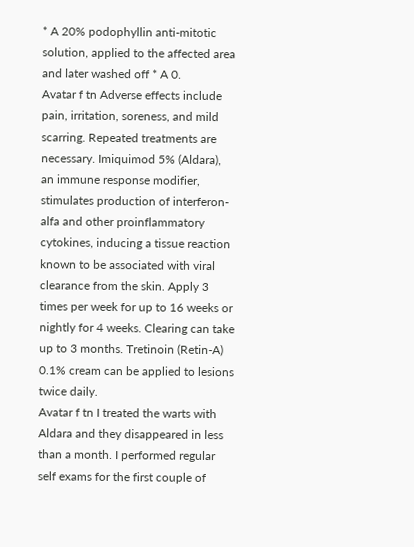* A 20% podophyllin anti-mitotic solution, applied to the affected area and later washed off * A 0.
Avatar f tn Adverse effects include pain, irritation, soreness, and mild scarring. Repeated treatments are necessary. Imiquimod 5% (Aldara), an immune response modifier, stimulates production of interferon-alfa and other proinflammatory cytokines, inducing a tissue reaction known to be associated with viral clearance from the skin. Apply 3 times per week for up to 16 weeks or nightly for 4 weeks. Clearing can take up to 3 months. Tretinoin (Retin-A) 0.1% cream can be applied to lesions twice daily.
Avatar f tn I treated the warts with Aldara and they disappeared in less than a month. I performed regular self exams for the first couple of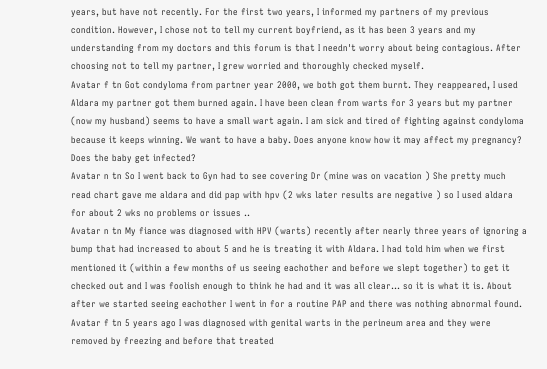years, but have not recently. For the first two years, I informed my partners of my previous condition. However, I chose not to tell my current boyfriend, as it has been 3 years and my understanding from my doctors and this forum is that I needn't worry about being contagious. After choosing not to tell my partner, I grew worried and thoroughly checked myself.
Avatar f tn Got condyloma from partner year 2000, we both got them burnt. They reappeared, I used Aldara my partner got them burned again. I have been clean from warts for 3 years but my partner (now my husband) seems to have a small wart again. I am sick and tired of fighting against condyloma because it keeps winning. We want to have a baby. Does anyone know how it may affect my pregnancy? Does the baby get infected?
Avatar n tn So I went back to Gyn had to see covering Dr (mine was on vacation ) She pretty much read chart gave me aldara and did pap with hpv (2 wks later results are negative ) so I used aldara for about 2 wks no problems or issues ..
Avatar n tn My fiance was diagnosed with HPV (warts) recently after nearly three years of ignoring a bump that had increased to about 5 and he is treating it with Aldara. I had told him when we first mentioned it (within a few months of us seeing eachother and before we slept together) to get it checked out and I was foolish enough to think he had and it was all clear... so it is what it is. About after we started seeing eachother I went in for a routine PAP and there was nothing abnormal found.
Avatar f tn 5 years ago I was diagnosed with genital warts in the perineum area and they were removed by freezing and before that treated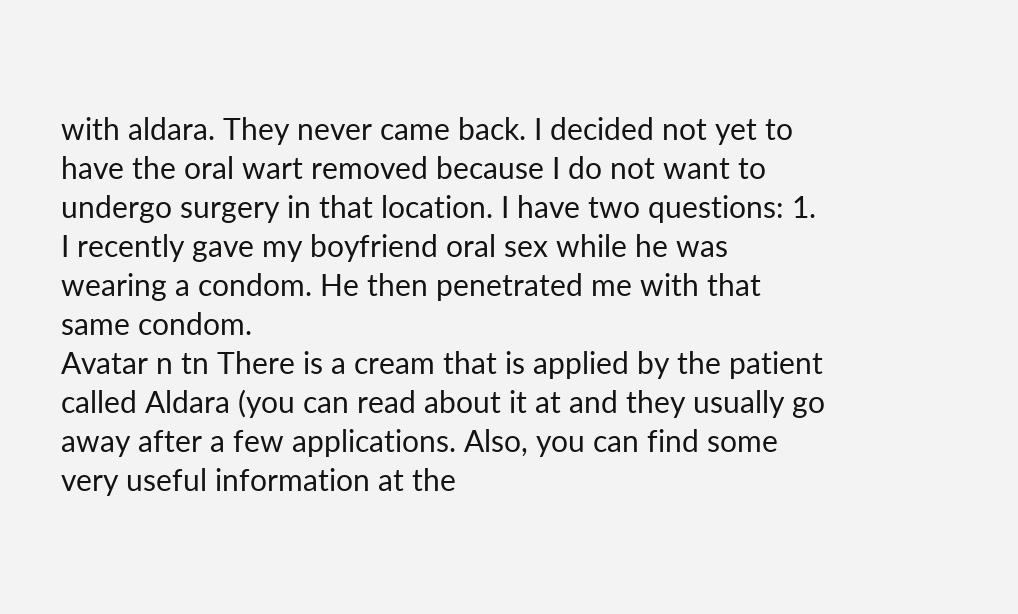with aldara. They never came back. I decided not yet to have the oral wart removed because I do not want to undergo surgery in that location. I have two questions: 1. I recently gave my boyfriend oral sex while he was wearing a condom. He then penetrated me with that same condom.
Avatar n tn There is a cream that is applied by the patient called Aldara (you can read about it at and they usually go away after a few applications. Also, you can find some very useful information at the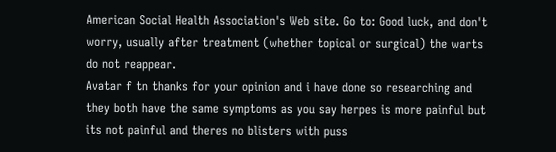American Social Health Association's Web site. Go to: Good luck, and don't worry, usually after treatment (whether topical or surgical) the warts do not reappear.
Avatar f tn thanks for your opinion and i have done so researching and they both have the same symptoms as you say herpes is more painful but its not painful and theres no blisters with puss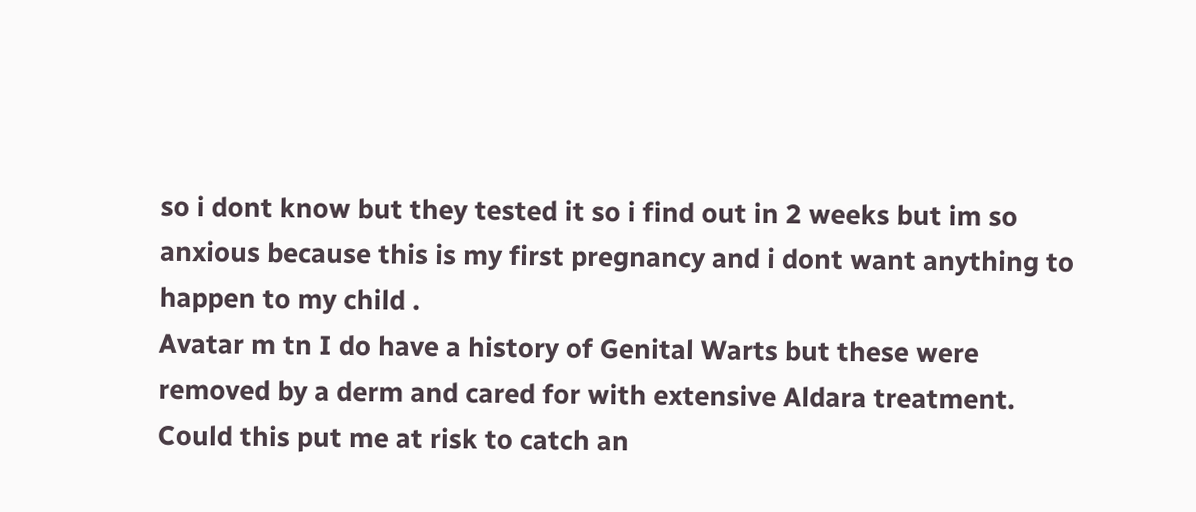so i dont know but they tested it so i find out in 2 weeks but im so anxious because this is my first pregnancy and i dont want anything to happen to my child .
Avatar m tn I do have a history of Genital Warts but these were removed by a derm and cared for with extensive Aldara treatment. Could this put me at risk to catch an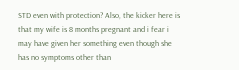STD even with protection? Also, the kicker here is that my wife is 8 months pregnant and i fear i may have given her something even though she has no symptoms other than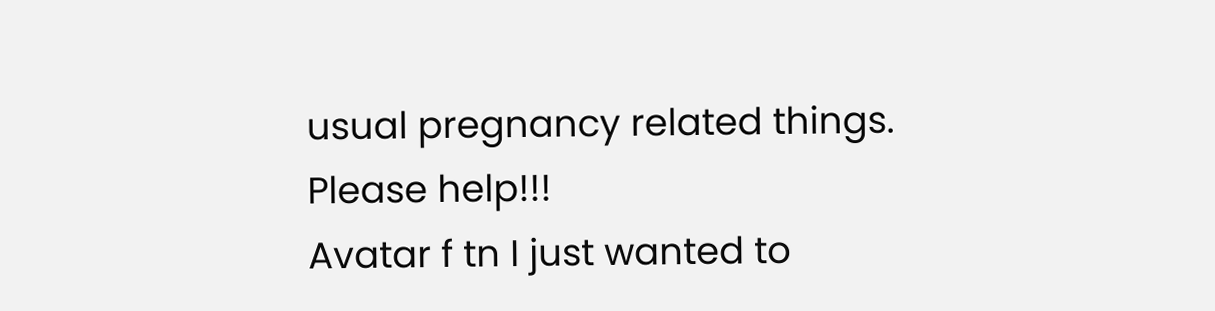usual pregnancy related things. Please help!!!
Avatar f tn I just wanted to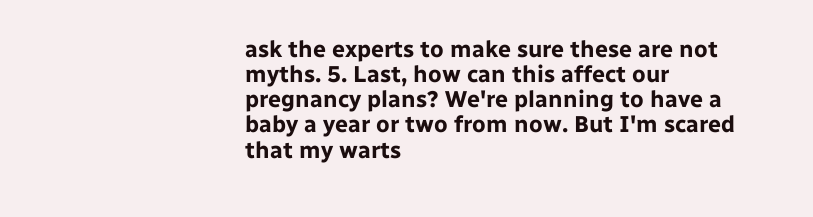ask the experts to make sure these are not myths. 5. Last, how can this affect our pregnancy plans? We're planning to have a baby a year or two from now. But I'm scared that my warts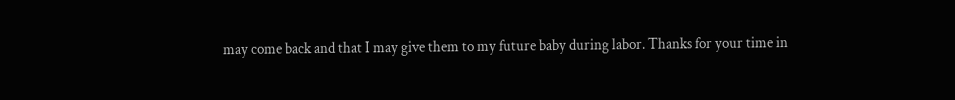may come back and that I may give them to my future baby during labor. Thanks for your time in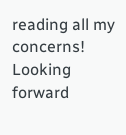reading all my concerns! Looking forward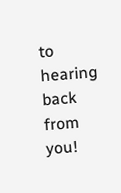to hearing back from you!